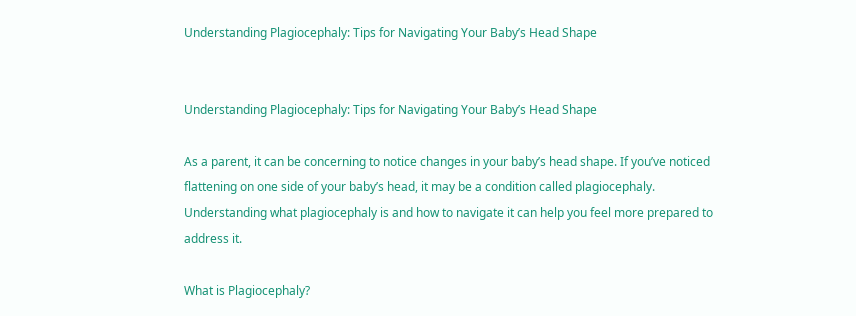Understanding Plagiocephaly: Tips for Navigating Your Baby’s Head Shape


Understanding Plagiocephaly: Tips for Navigating Your Baby’s Head Shape

As a parent, it can be concerning to notice changes in your baby’s head shape. If you’ve noticed flattening on one side of your baby’s head, it may be a condition called plagiocephaly. Understanding what plagiocephaly is and how to navigate it can help you feel more prepared to address it.

What is Plagiocephaly?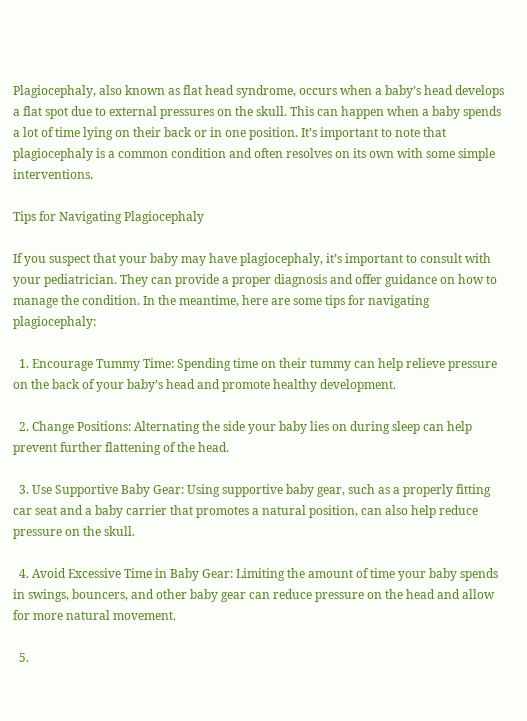Plagiocephaly, also known as flat head syndrome, occurs when a baby’s head develops a flat spot due to external pressures on the skull. This can happen when a baby spends a lot of time lying on their back or in one position. It’s important to note that plagiocephaly is a common condition and often resolves on its own with some simple interventions.

Tips for Navigating Plagiocephaly

If you suspect that your baby may have plagiocephaly, it’s important to consult with your pediatrician. They can provide a proper diagnosis and offer guidance on how to manage the condition. In the meantime, here are some tips for navigating plagiocephaly:

  1. Encourage Tummy Time: Spending time on their tummy can help relieve pressure on the back of your baby’s head and promote healthy development.

  2. Change Positions: Alternating the side your baby lies on during sleep can help prevent further flattening of the head.

  3. Use Supportive Baby Gear: Using supportive baby gear, such as a properly fitting car seat and a baby carrier that promotes a natural position, can also help reduce pressure on the skull.

  4. Avoid Excessive Time in Baby Gear: Limiting the amount of time your baby spends in swings, bouncers, and other baby gear can reduce pressure on the head and allow for more natural movement.

  5.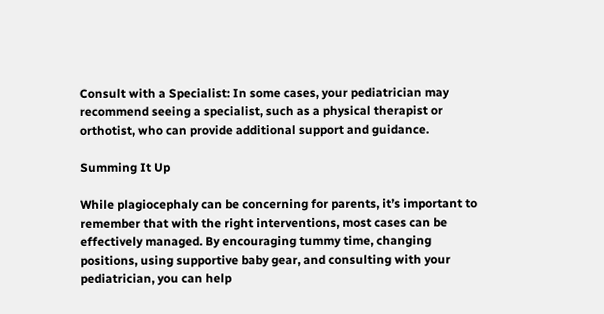Consult with a Specialist: In some cases, your pediatrician may recommend seeing a specialist, such as a physical therapist or orthotist, who can provide additional support and guidance.

Summing It Up

While plagiocephaly can be concerning for parents, it’s important to remember that with the right interventions, most cases can be effectively managed. By encouraging tummy time, changing positions, using supportive baby gear, and consulting with your pediatrician, you can help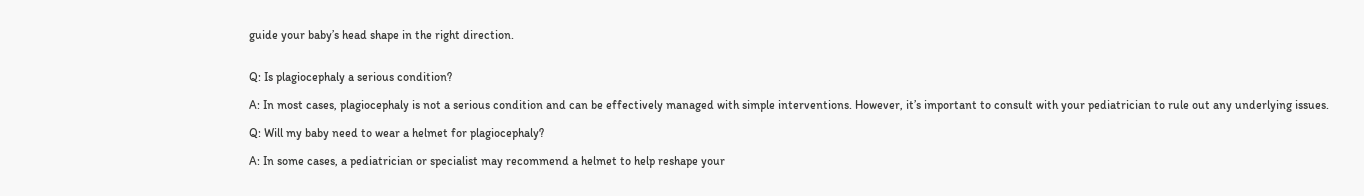guide your baby’s head shape in the right direction.


Q: Is plagiocephaly a serious condition?

A: In most cases, plagiocephaly is not a serious condition and can be effectively managed with simple interventions. However, it’s important to consult with your pediatrician to rule out any underlying issues.

Q: Will my baby need to wear a helmet for plagiocephaly?

A: In some cases, a pediatrician or specialist may recommend a helmet to help reshape your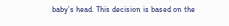baby’s head. This decision is based on the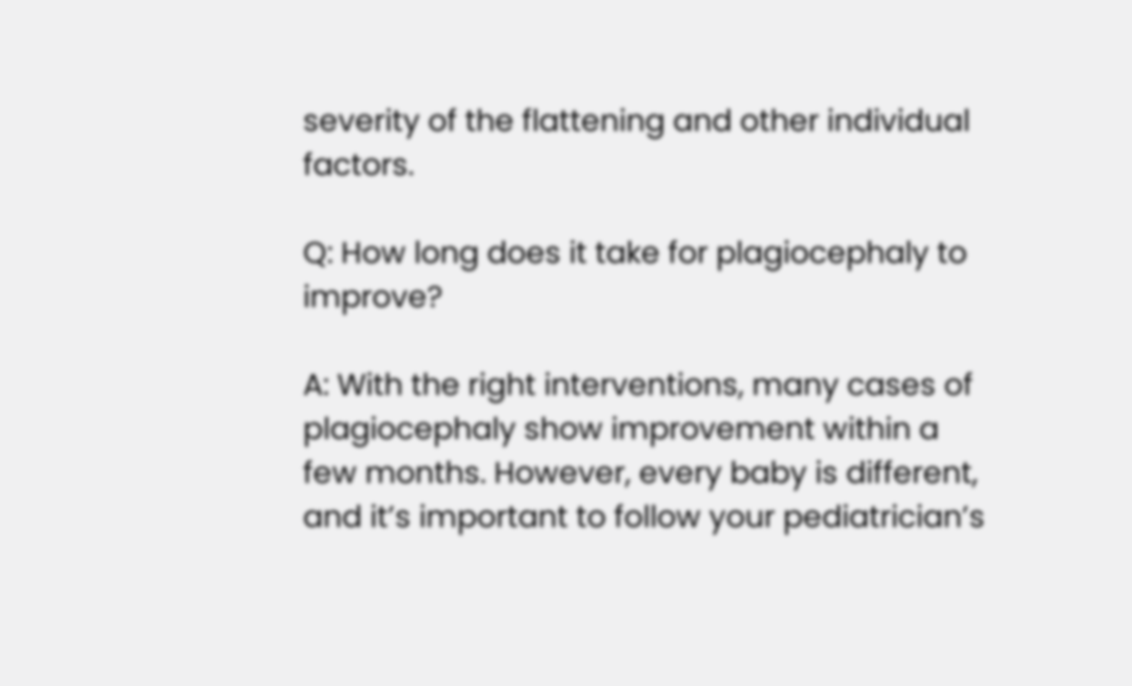severity of the flattening and other individual factors.

Q: How long does it take for plagiocephaly to improve?

A: With the right interventions, many cases of plagiocephaly show improvement within a few months. However, every baby is different, and it’s important to follow your pediatrician’s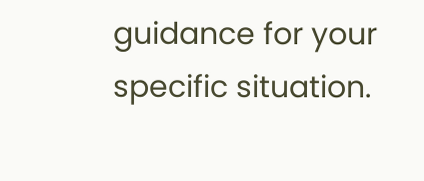guidance for your specific situation.